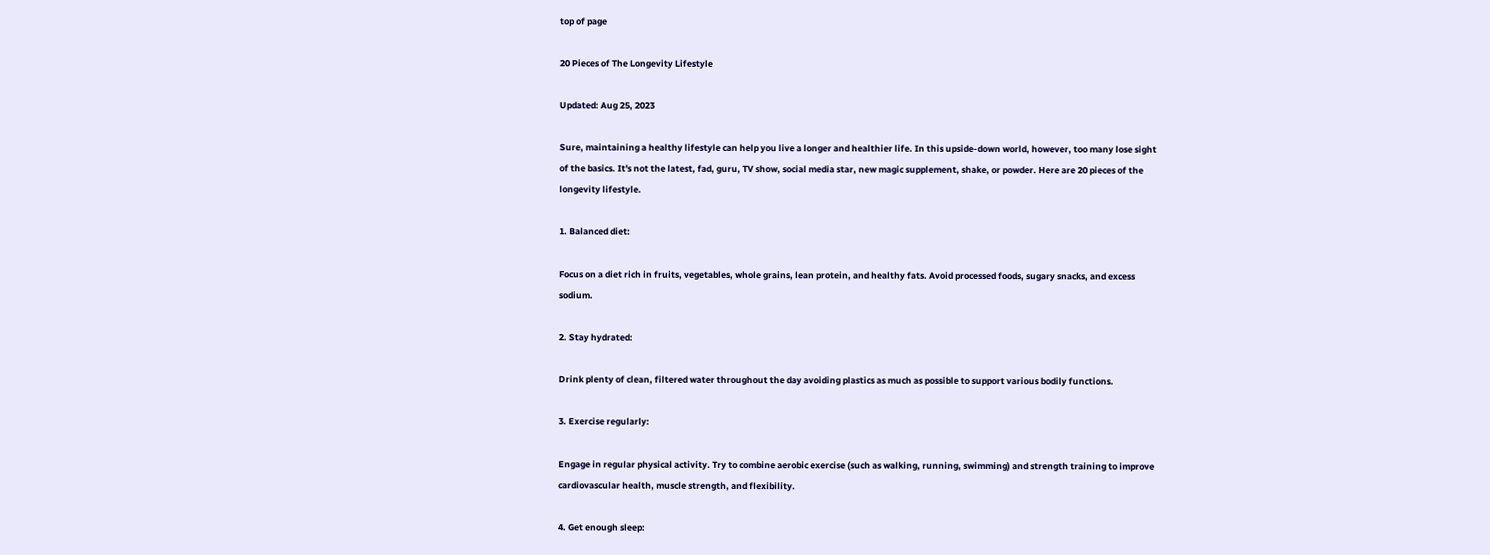top of page

20 Pieces of The Longevity Lifestyle

Updated: Aug 25, 2023

Sure, maintaining a healthy lifestyle can help you live a longer and healthier life. In this upside-down world, however, too many lose sight of the basics. It's not the latest, fad, guru, TV show, social media star, new magic supplement, shake, or powder. Here are 20 pieces of the longevity lifestyle.

1. Balanced diet:

Focus on a diet rich in fruits, vegetables, whole grains, lean protein, and healthy fats. Avoid processed foods, sugary snacks, and excess sodium.

2. Stay hydrated:

Drink plenty of clean, filtered water throughout the day avoiding plastics as much as possible to support various bodily functions.

3. Exercise regularly:

Engage in regular physical activity. Try to combine aerobic exercise (such as walking, running, swimming) and strength training to improve cardiovascular health, muscle strength, and flexibility.

4. Get enough sleep: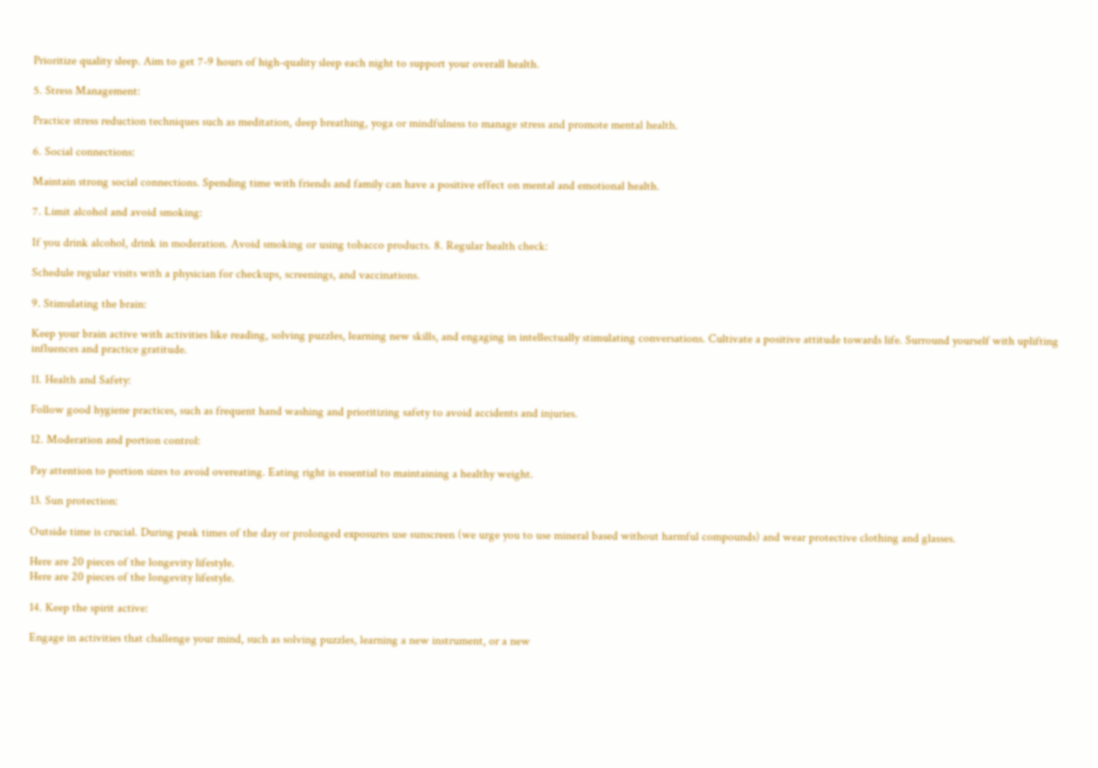Prioritize quality sleep. Aim to get 7-9 hours of high-quality sleep each night to support your overall health.

5. Stress Management:

Practice stress reduction techniques such as meditation, deep breathing, yoga or mindfulness to manage stress and promote mental health.

6. Social connections:

Maintain strong social connections. Spending time with friends and family can have a positive effect on mental and emotional health.

7. Limit alcohol and avoid smoking:

If you drink alcohol, drink in moderation. Avoid smoking or using tobacco products. 8. Regular health check:

Schedule regular visits with a physician for checkups, screenings, and vaccinations.

9. Stimulating the brain:

Keep your brain active with activities like reading, solving puzzles, learning new skills, and engaging in intellectually stimulating conversations. Cultivate a positive attitude towards life. Surround yourself with uplifting influences and practice gratitude.

11. Health and Safety:

Follow good hygiene practices, such as frequent hand washing and prioritizing safety to avoid accidents and injuries.

12. Moderation and portion control:

Pay attention to portion sizes to avoid overeating. Eating right is essential to maintaining a healthy weight.

13. Sun protection:

Outside time is crucial. During peak times of the day or prolonged exposures use sunscreen (we urge you to use mineral based without harmful compounds) and wear protective clothing and glasses.

Here are 20 pieces of the longevity lifestyle.
Here are 20 pieces of the longevity lifestyle.

14. Keep the spirit active:

Engage in activities that challenge your mind, such as solving puzzles, learning a new instrument, or a new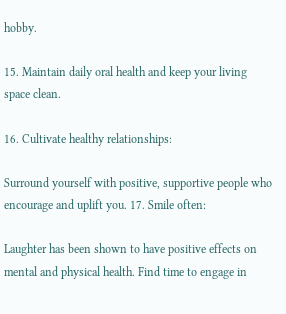hobby.

15. Maintain daily oral health and keep your living space clean.

16. Cultivate healthy relationships:

Surround yourself with positive, supportive people who encourage and uplift you. 17. Smile often:

Laughter has been shown to have positive effects on mental and physical health. Find time to engage in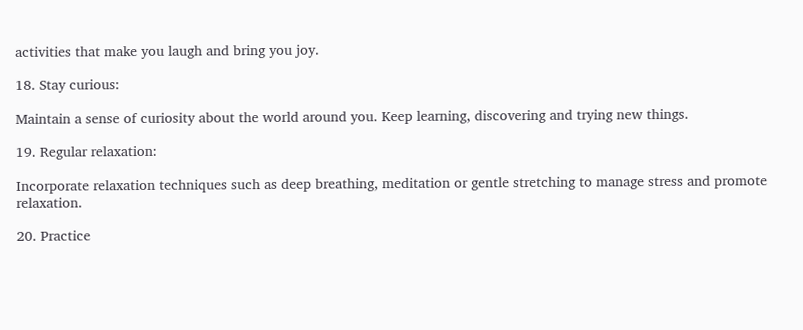activities that make you laugh and bring you joy.

18. Stay curious:

Maintain a sense of curiosity about the world around you. Keep learning, discovering and trying new things.

19. Regular relaxation:

Incorporate relaxation techniques such as deep breathing, meditation or gentle stretching to manage stress and promote relaxation.

20. Practice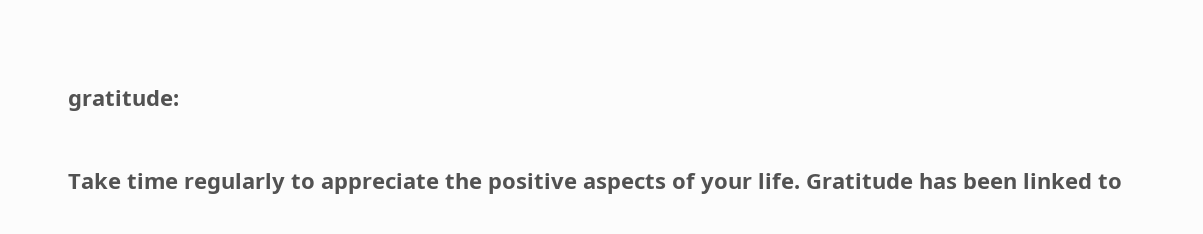gratitude:

Take time regularly to appreciate the positive aspects of your life. Gratitude has been linked to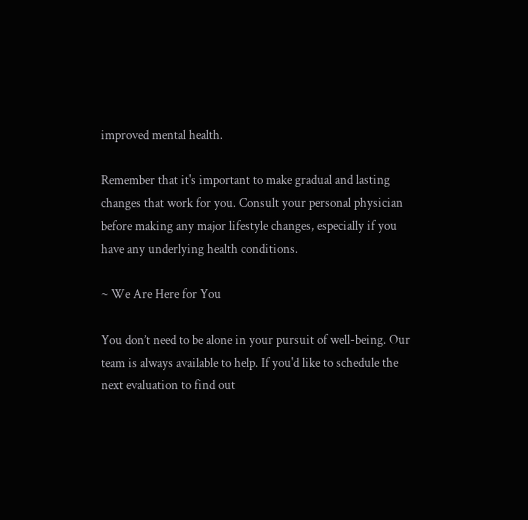improved mental health.

Remember that it's important to make gradual and lasting changes that work for you. Consult your personal physician before making any major lifestyle changes, especially if you have any underlying health conditions.

~ We Are Here for You

You don’t need to be alone in your pursuit of well-being. Our team is always available to help. If you'd like to schedule the next evaluation to find out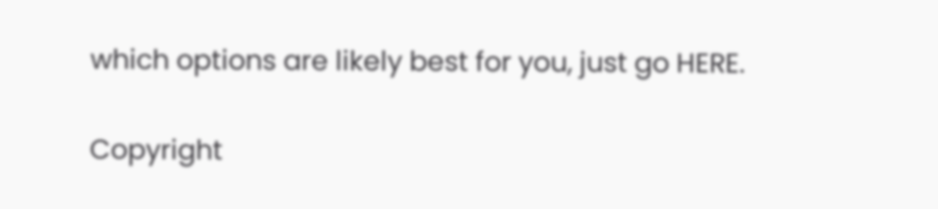which options are likely best for you, just go HERE.

Copyright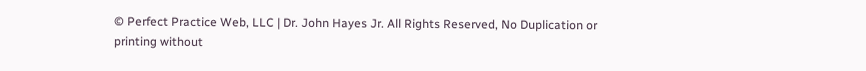© Perfect Practice Web, LLC | Dr. John Hayes Jr. All Rights Reserved, No Duplication or printing without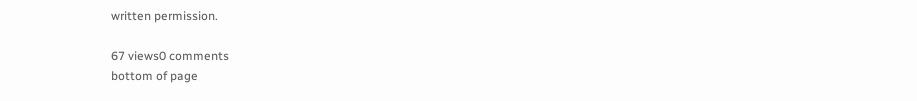written permission.

67 views0 comments
bottom of page